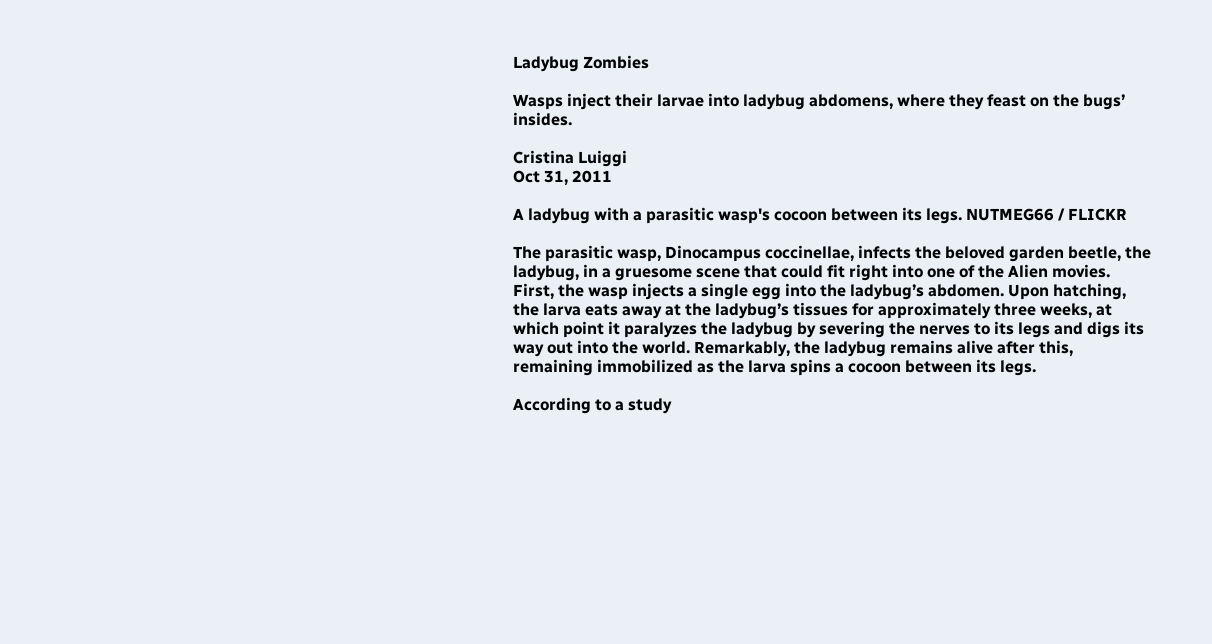Ladybug Zombies

Wasps inject their larvae into ladybug abdomens, where they feast on the bugs’ insides.

Cristina Luiggi
Oct 31, 2011

A ladybug with a parasitic wasp's cocoon between its legs. NUTMEG66 / FLICKR

The parasitic wasp, Dinocampus coccinellae, infects the beloved garden beetle, the ladybug, in a gruesome scene that could fit right into one of the Alien movies. First, the wasp injects a single egg into the ladybug’s abdomen. Upon hatching, the larva eats away at the ladybug’s tissues for approximately three weeks, at which point it paralyzes the ladybug by severing the nerves to its legs and digs its way out into the world. Remarkably, the ladybug remains alive after this, remaining immobilized as the larva spins a cocoon between its legs.

According to a study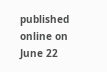published online on June 22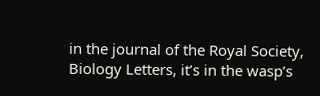in the journal of the Royal Society, Biology Letters, it’s in the wasp’s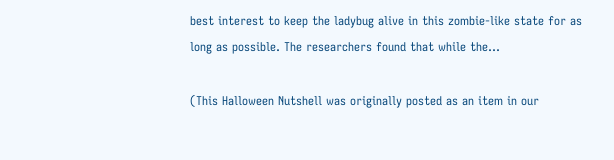best interest to keep the ladybug alive in this zombie-like state for as long as possible. The researchers found that while the...

(This Halloween Nutshell was originally posted as an item in our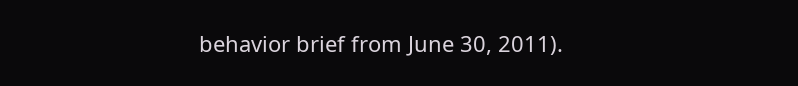behavior brief from June 30, 2011).